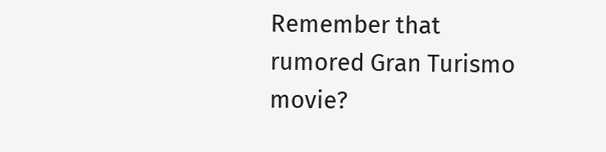Remember that rumored Gran Turismo movie?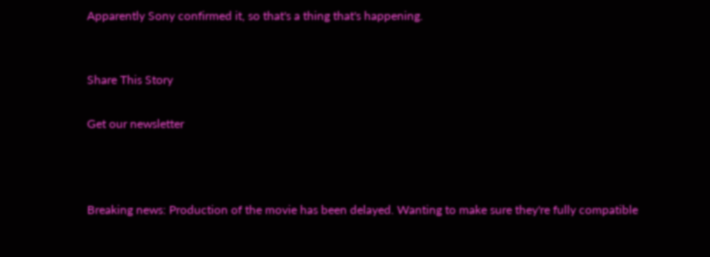Apparently Sony confirmed it, so that's a thing that's happening.


Share This Story

Get our newsletter



Breaking news: Production of the movie has been delayed. Wanting to make sure they're fully compatible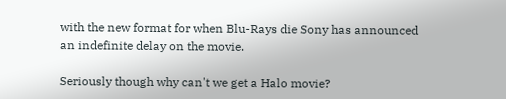with the new format for when Blu-Rays die Sony has announced an indefinite delay on the movie.

Seriously though why can't we get a Halo movie?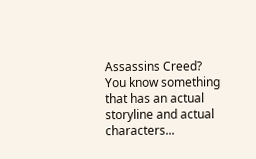Assassins Creed? You know something that has an actual storyline and actual characters...